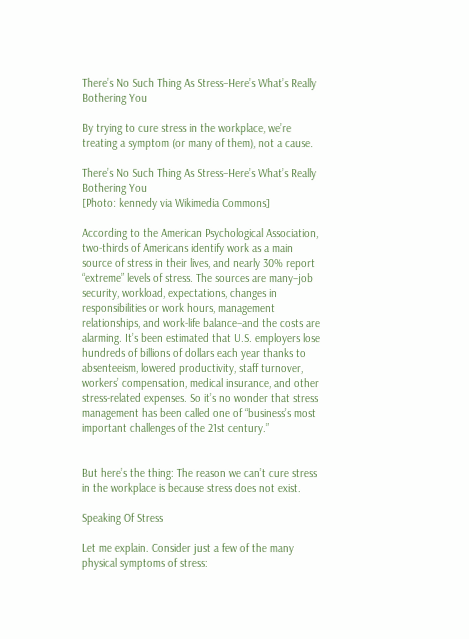There’s No Such Thing As Stress–Here’s What’s Really Bothering You

By trying to cure stress in the workplace, we’re treating a symptom (or many of them), not a cause.

There’s No Such Thing As Stress–Here’s What’s Really Bothering You
[Photo: kennedy via Wikimedia Commons]

According to the American Psychological Association, two-thirds of Americans identify work as a main source of stress in their lives, and nearly 30% report “extreme” levels of stress. The sources are many–job security, workload, expectations, changes in responsibilities or work hours, management relationships, and work-life balance–and the costs are alarming. It’s been estimated that U.S. employers lose hundreds of billions of dollars each year thanks to absenteeism, lowered productivity, staff turnover, workers’ compensation, medical insurance, and other stress-related expenses. So it’s no wonder that stress management has been called one of “business’s most important challenges of the 21st century.”


But here’s the thing: The reason we can’t cure stress in the workplace is because stress does not exist.

Speaking Of Stress

Let me explain. Consider just a few of the many physical symptoms of stress: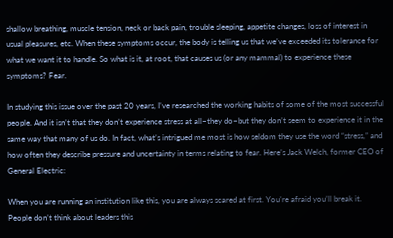shallow breathing, muscle tension, neck or back pain, trouble sleeping, appetite changes, loss of interest in usual pleasures, etc. When these symptoms occur, the body is telling us that we’ve exceeded its tolerance for what we want it to handle. So what is it, at root, that causes us (or any mammal) to experience these symptoms? Fear.

In studying this issue over the past 20 years, I’ve researched the working habits of some of the most successful people. And it isn’t that they don’t experience stress at all–they do–but they don’t seem to experience it in the same way that many of us do. In fact, what’s intrigued me most is how seldom they use the word “stress,” and how often they describe pressure and uncertainty in terms relating to fear. Here’s Jack Welch, former CEO of General Electric:

When you are running an institution like this, you are always scared at first. You’re afraid you’ll break it. People don’t think about leaders this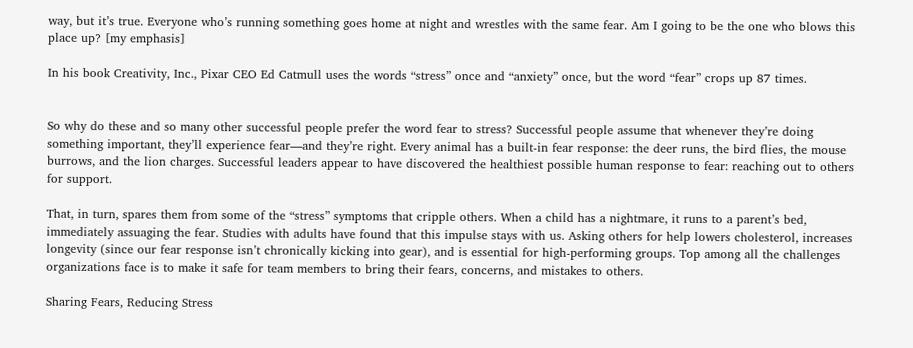way, but it’s true. Everyone who’s running something goes home at night and wrestles with the same fear. Am I going to be the one who blows this place up? [my emphasis]

In his book Creativity, Inc., Pixar CEO Ed Catmull uses the words “stress” once and “anxiety” once, but the word “fear” crops up 87 times.


So why do these and so many other successful people prefer the word fear to stress? Successful people assume that whenever they’re doing something important, they’ll experience fear—and they’re right. Every animal has a built-in fear response: the deer runs, the bird flies, the mouse burrows, and the lion charges. Successful leaders appear to have discovered the healthiest possible human response to fear: reaching out to others for support.

That, in turn, spares them from some of the “stress” symptoms that cripple others. When a child has a nightmare, it runs to a parent’s bed, immediately assuaging the fear. Studies with adults have found that this impulse stays with us. Asking others for help lowers cholesterol, increases longevity (since our fear response isn’t chronically kicking into gear), and is essential for high-performing groups. Top among all the challenges organizations face is to make it safe for team members to bring their fears, concerns, and mistakes to others.

Sharing Fears, Reducing Stress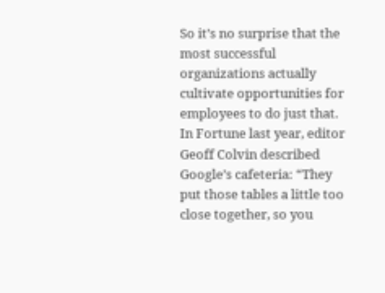So it’s no surprise that the most successful organizations actually cultivate opportunities for employees to do just that. In Fortune last year, editor Geoff Colvin described Google’s cafeteria: “They put those tables a little too close together, so you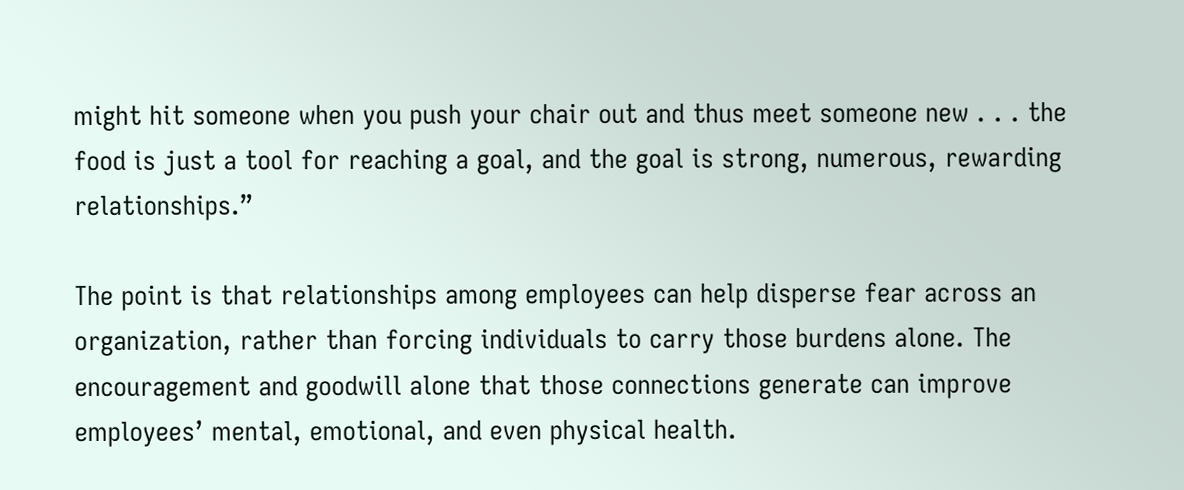might hit someone when you push your chair out and thus meet someone new . . . the food is just a tool for reaching a goal, and the goal is strong, numerous, rewarding relationships.”

The point is that relationships among employees can help disperse fear across an organization, rather than forcing individuals to carry those burdens alone. The encouragement and goodwill alone that those connections generate can improve employees’ mental, emotional, and even physical health.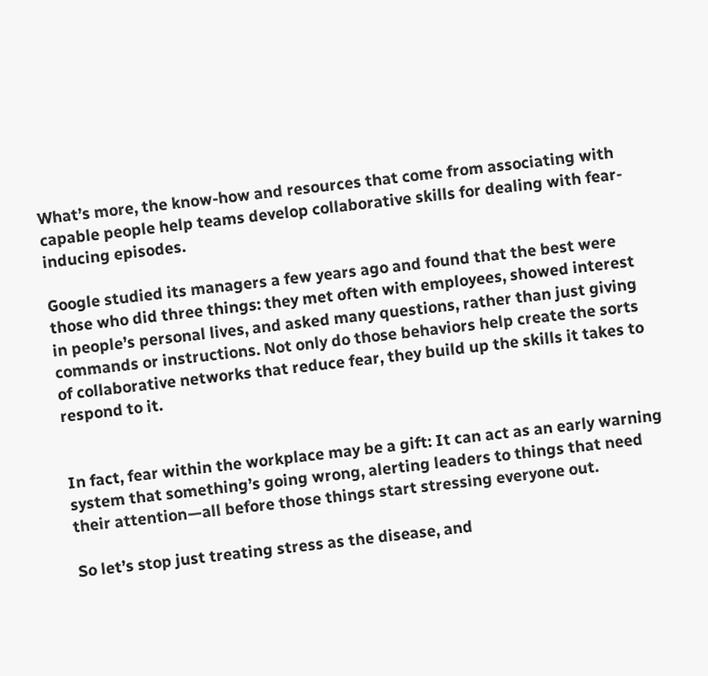What’s more, the know-how and resources that come from associating with capable people help teams develop collaborative skills for dealing with fear-inducing episodes.

Google studied its managers a few years ago and found that the best were those who did three things: they met often with employees, showed interest in people’s personal lives, and asked many questions, rather than just giving commands or instructions. Not only do those behaviors help create the sorts of collaborative networks that reduce fear, they build up the skills it takes to respond to it.


In fact, fear within the workplace may be a gift: It can act as an early warning system that something’s going wrong, alerting leaders to things that need their attention—all before those things start stressing everyone out.

So let’s stop just treating stress as the disease, and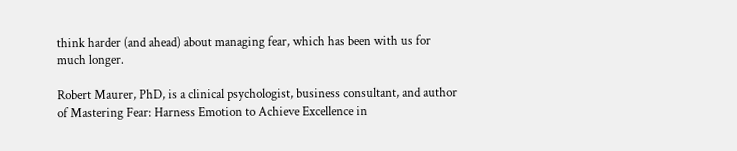think harder (and ahead) about managing fear, which has been with us for much longer.

Robert Maurer, PhD, is a clinical psychologist, business consultant, and author of Mastering Fear: Harness Emotion to Achieve Excellence in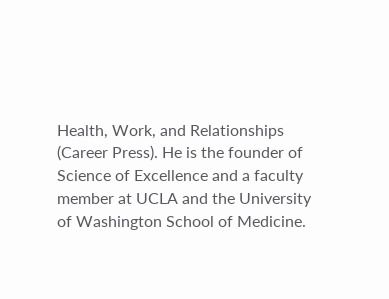Health, Work, and Relationships (Career Press). He is the founder of Science of Excellence and a faculty member at UCLA and the University of Washington School of Medicine.